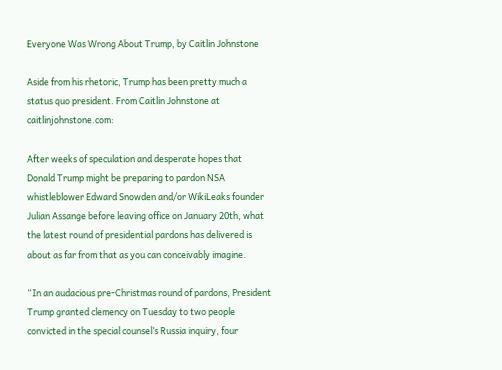Everyone Was Wrong About Trump, by Caitlin Johnstone

Aside from his rhetoric, Trump has been pretty much a status quo president. From Caitlin Johnstone at caitlinjohnstone.com:

After weeks of speculation and desperate hopes that Donald Trump might be preparing to pardon NSA whistleblower Edward Snowden and/or WikiLeaks founder Julian Assange before leaving office on January 20th, what the latest round of presidential pardons has delivered is about as far from that as you can conceivably imagine.

“In an audacious pre-Christmas round of pardons, President Trump granted clemency on Tuesday to two people convicted in the special counsel’s Russia inquiry, four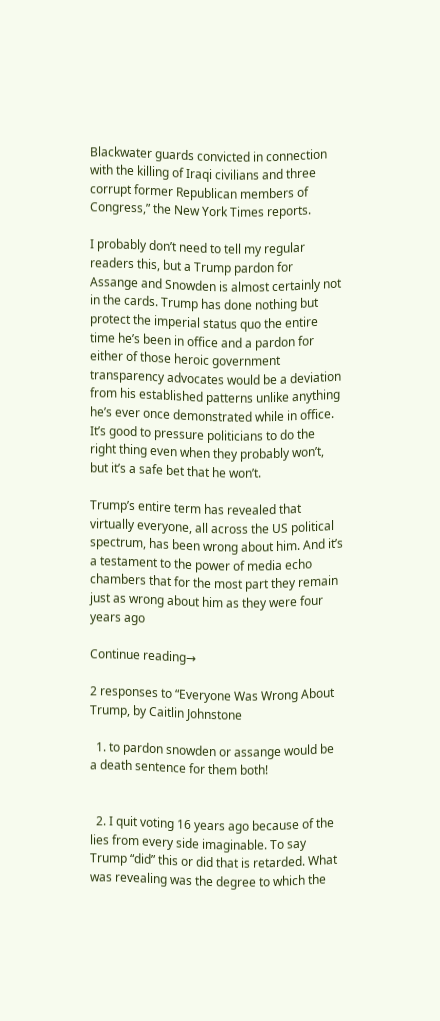Blackwater guards convicted in connection with the killing of Iraqi civilians and three corrupt former Republican members of Congress,” the New York Times reports.

I probably don’t need to tell my regular readers this, but a Trump pardon for Assange and Snowden is almost certainly not in the cards. Trump has done nothing but protect the imperial status quo the entire time he’s been in office and a pardon for either of those heroic government transparency advocates would be a deviation from his established patterns unlike anything he’s ever once demonstrated while in office. It’s good to pressure politicians to do the right thing even when they probably won’t, but it’s a safe bet that he won’t.

Trump’s entire term has revealed that virtually everyone, all across the US political spectrum, has been wrong about him. And it’s a testament to the power of media echo chambers that for the most part they remain just as wrong about him as they were four years ago

Continue reading→

2 responses to “Everyone Was Wrong About Trump, by Caitlin Johnstone

  1. to pardon snowden or assange would be a death sentence for them both!


  2. I quit voting 16 years ago because of the lies from every side imaginable. To say Trump “did” this or did that is retarded. What was revealing was the degree to which the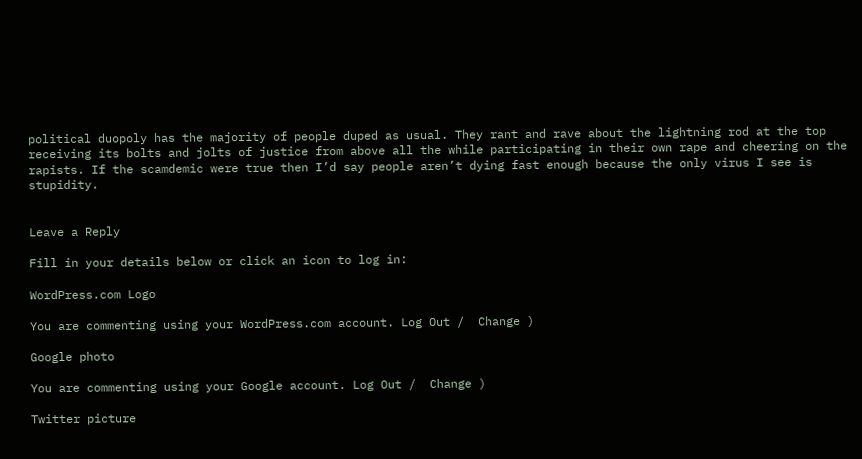political duopoly has the majority of people duped as usual. They rant and rave about the lightning rod at the top receiving its bolts and jolts of justice from above all the while participating in their own rape and cheering on the rapists. If the scamdemic were true then I’d say people aren’t dying fast enough because the only virus I see is stupidity.


Leave a Reply

Fill in your details below or click an icon to log in:

WordPress.com Logo

You are commenting using your WordPress.com account. Log Out /  Change )

Google photo

You are commenting using your Google account. Log Out /  Change )

Twitter picture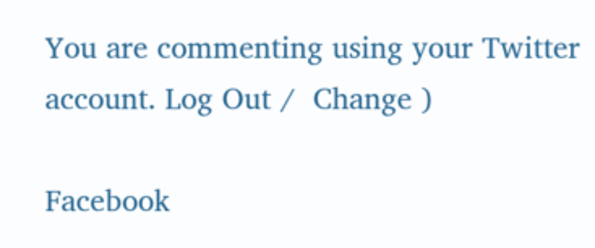You are commenting using your Twitter account. Log Out /  Change )

Facebook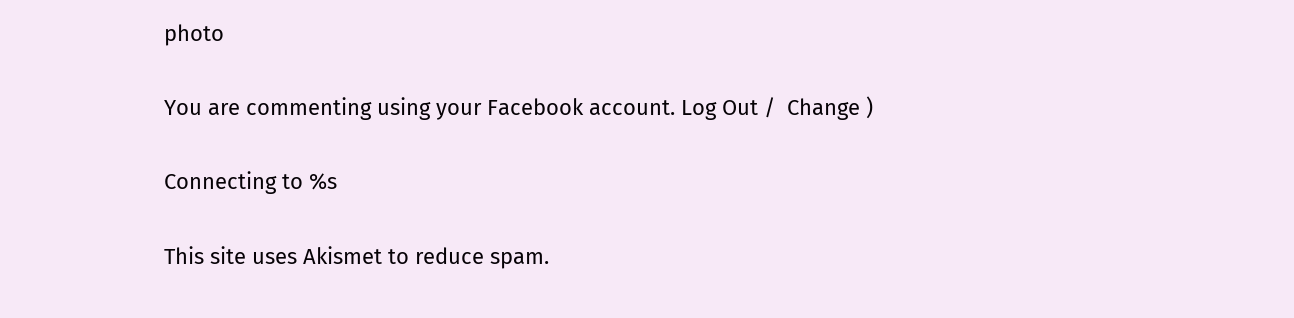photo

You are commenting using your Facebook account. Log Out /  Change )

Connecting to %s

This site uses Akismet to reduce spam.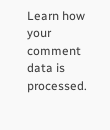Learn how your comment data is processed.